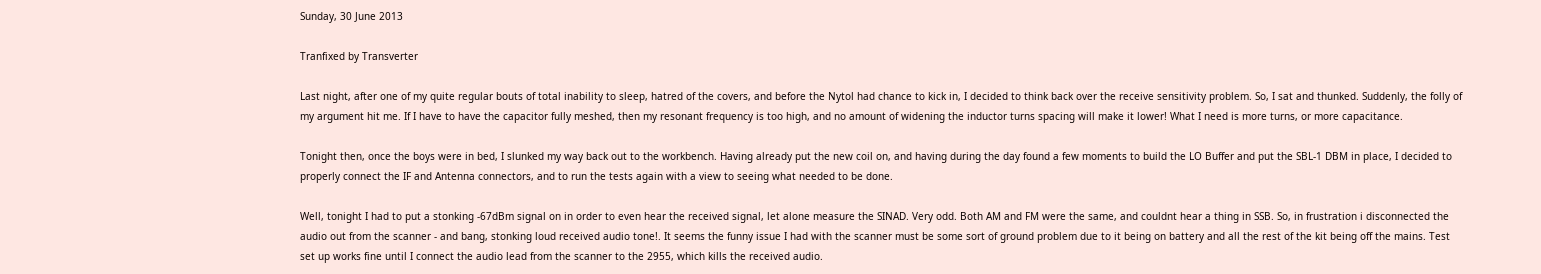Sunday, 30 June 2013

Tranfixed by Transverter

Last night, after one of my quite regular bouts of total inability to sleep, hatred of the covers, and before the Nytol had chance to kick in, I decided to think back over the receive sensitivity problem. So, I sat and thunked. Suddenly, the folly of my argument hit me. If I have to have the capacitor fully meshed, then my resonant frequency is too high, and no amount of widening the inductor turns spacing will make it lower! What I need is more turns, or more capacitance.

Tonight then, once the boys were in bed, I slunked my way back out to the workbench. Having already put the new coil on, and having during the day found a few moments to build the LO Buffer and put the SBL-1 DBM in place, I decided to properly connect the IF and Antenna connectors, and to run the tests again with a view to seeing what needed to be done.

Well, tonight I had to put a stonking -67dBm signal on in order to even hear the received signal, let alone measure the SINAD. Very odd. Both AM and FM were the same, and couldnt hear a thing in SSB. So, in frustration i disconnected the audio out from the scanner - and bang, stonking loud received audio tone!. It seems the funny issue I had with the scanner must be some sort of ground problem due to it being on battery and all the rest of the kit being off the mains. Test set up works fine until I connect the audio lead from the scanner to the 2955, which kills the received audio.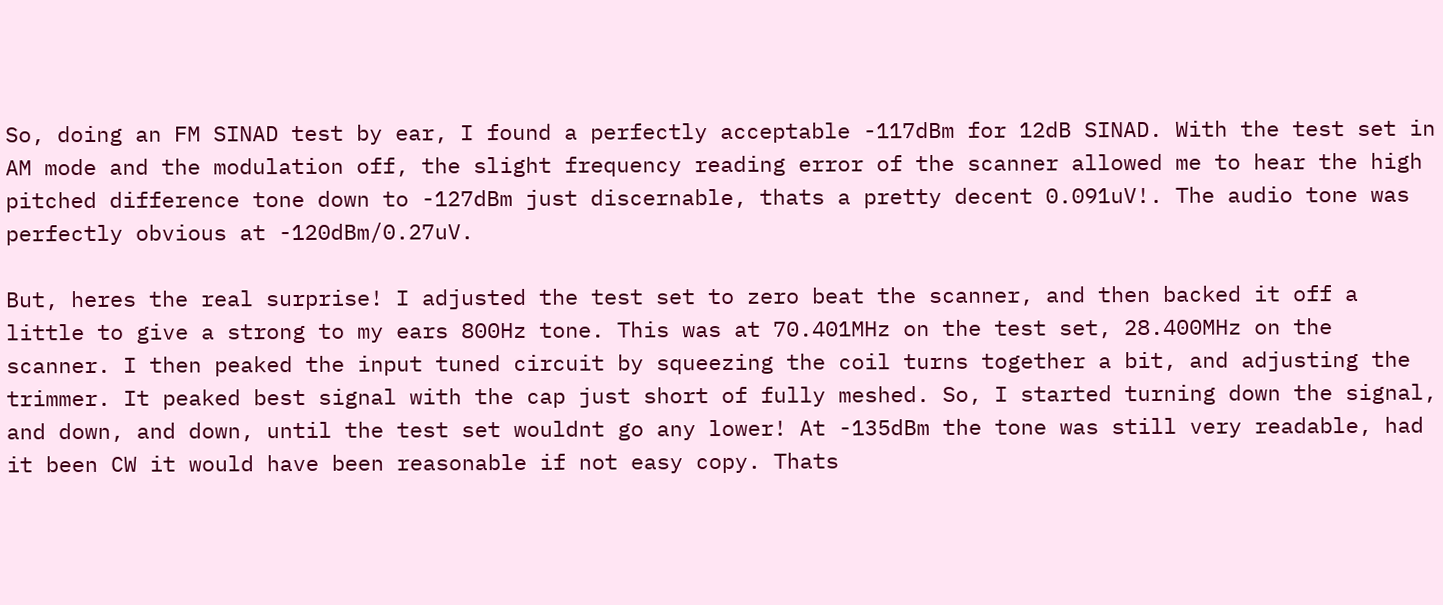So, doing an FM SINAD test by ear, I found a perfectly acceptable -117dBm for 12dB SINAD. With the test set in AM mode and the modulation off, the slight frequency reading error of the scanner allowed me to hear the high pitched difference tone down to -127dBm just discernable, thats a pretty decent 0.091uV!. The audio tone was perfectly obvious at -120dBm/0.27uV.

But, heres the real surprise! I adjusted the test set to zero beat the scanner, and then backed it off a little to give a strong to my ears 800Hz tone. This was at 70.401MHz on the test set, 28.400MHz on the scanner. I then peaked the input tuned circuit by squeezing the coil turns together a bit, and adjusting the trimmer. It peaked best signal with the cap just short of fully meshed. So, I started turning down the signal, and down, and down, until the test set wouldnt go any lower! At -135dBm the tone was still very readable, had it been CW it would have been reasonable if not easy copy. Thats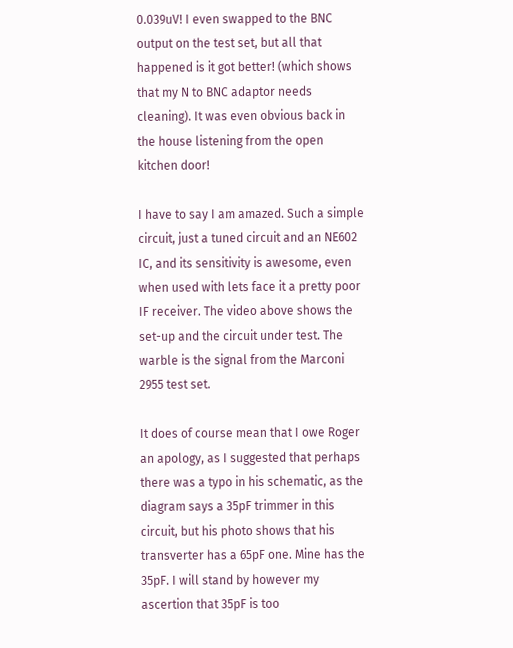0.039uV! I even swapped to the BNC output on the test set, but all that happened is it got better! (which shows that my N to BNC adaptor needs cleaning). It was even obvious back in the house listening from the open kitchen door!

I have to say I am amazed. Such a simple circuit, just a tuned circuit and an NE602 IC, and its sensitivity is awesome, even when used with lets face it a pretty poor IF receiver. The video above shows the set-up and the circuit under test. The warble is the signal from the Marconi 2955 test set.

It does of course mean that I owe Roger an apology, as I suggested that perhaps there was a typo in his schematic, as the diagram says a 35pF trimmer in this circuit, but his photo shows that his transverter has a 65pF one. Mine has the 35pF. I will stand by however my ascertion that 35pF is too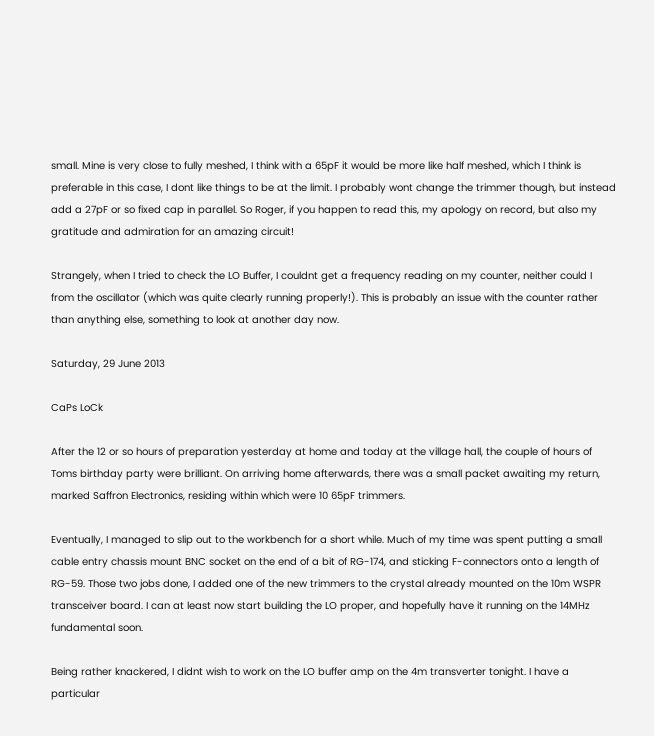small. Mine is very close to fully meshed, I think with a 65pF it would be more like half meshed, which I think is preferable in this case, I dont like things to be at the limit. I probably wont change the trimmer though, but instead add a 27pF or so fixed cap in parallel. So Roger, if you happen to read this, my apology on record, but also my gratitude and admiration for an amazing circuit!

Strangely, when I tried to check the LO Buffer, I couldnt get a frequency reading on my counter, neither could I from the oscillator (which was quite clearly running properly!). This is probably an issue with the counter rather than anything else, something to look at another day now.

Saturday, 29 June 2013

CaPs LoCk

After the 12 or so hours of preparation yesterday at home and today at the village hall, the couple of hours of Toms birthday party were brilliant. On arriving home afterwards, there was a small packet awaiting my return, marked Saffron Electronics, residing within which were 10 65pF trimmers.

Eventually, I managed to slip out to the workbench for a short while. Much of my time was spent putting a small cable entry chassis mount BNC socket on the end of a bit of RG-174, and sticking F-connectors onto a length of RG-59. Those two jobs done, I added one of the new trimmers to the crystal already mounted on the 10m WSPR transceiver board. I can at least now start building the LO proper, and hopefully have it running on the 14MHz fundamental soon.

Being rather knackered, I didnt wish to work on the LO buffer amp on the 4m transverter tonight. I have a particular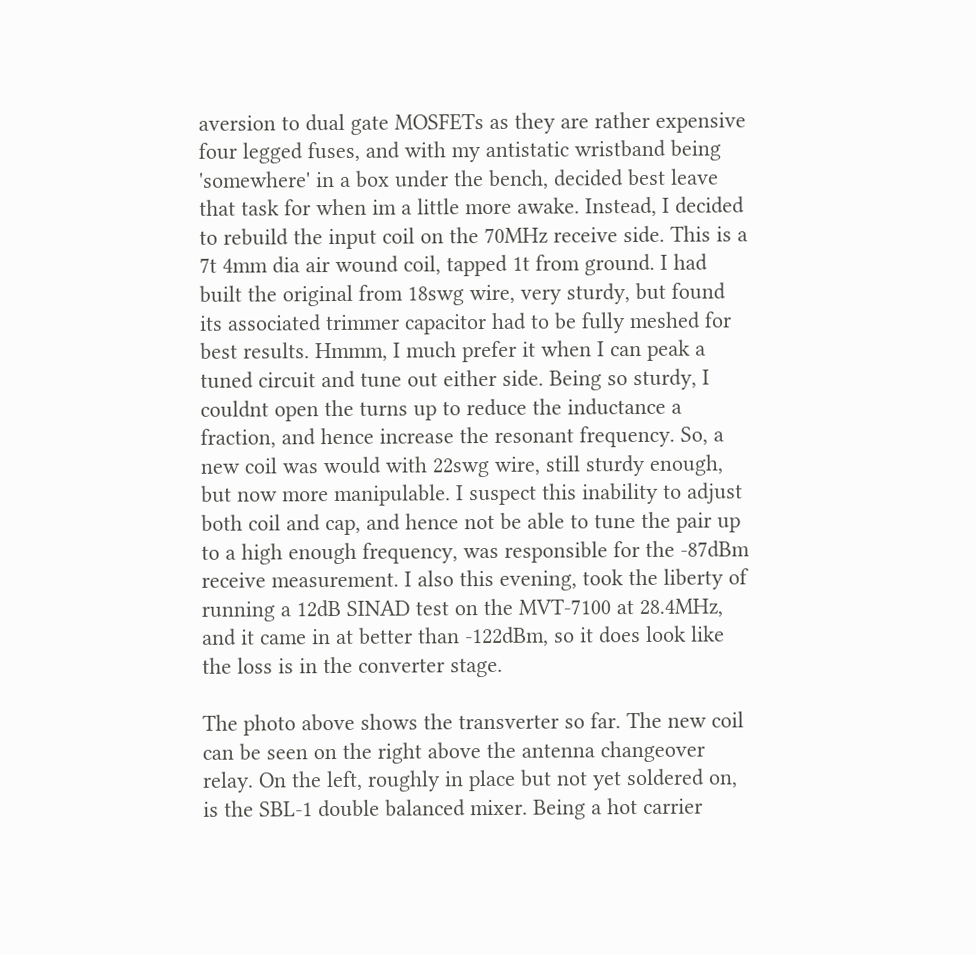aversion to dual gate MOSFETs as they are rather expensive four legged fuses, and with my antistatic wristband being 'somewhere' in a box under the bench, decided best leave that task for when im a little more awake. Instead, I decided to rebuild the input coil on the 70MHz receive side. This is a 7t 4mm dia air wound coil, tapped 1t from ground. I had built the original from 18swg wire, very sturdy, but found its associated trimmer capacitor had to be fully meshed for best results. Hmmm, I much prefer it when I can peak a tuned circuit and tune out either side. Being so sturdy, I couldnt open the turns up to reduce the inductance a fraction, and hence increase the resonant frequency. So, a new coil was would with 22swg wire, still sturdy enough, but now more manipulable. I suspect this inability to adjust both coil and cap, and hence not be able to tune the pair up to a high enough frequency, was responsible for the -87dBm receive measurement. I also this evening, took the liberty of running a 12dB SINAD test on the MVT-7100 at 28.4MHz, and it came in at better than -122dBm, so it does look like the loss is in the converter stage.

The photo above shows the transverter so far. The new coil can be seen on the right above the antenna changeover relay. On the left, roughly in place but not yet soldered on, is the SBL-1 double balanced mixer. Being a hot carrier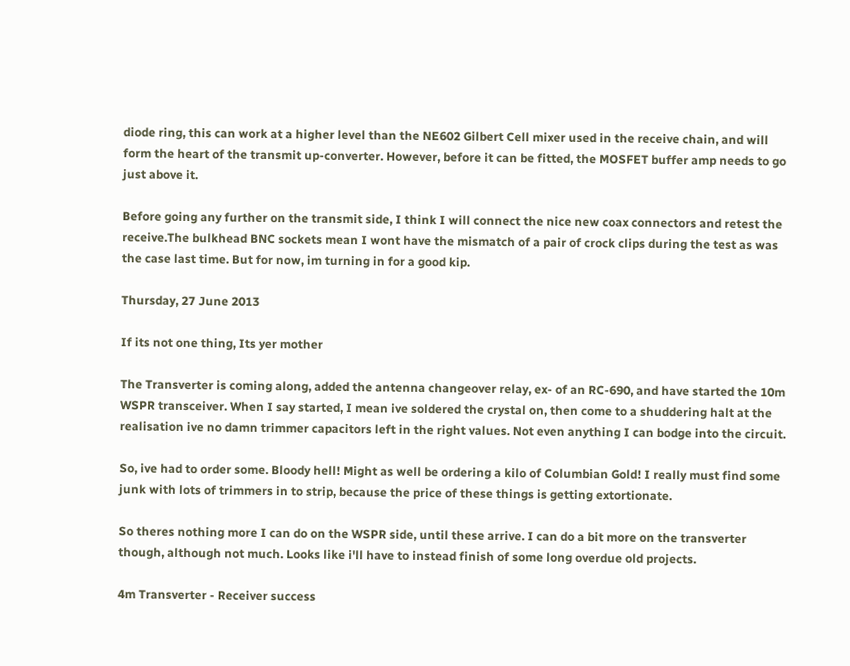diode ring, this can work at a higher level than the NE602 Gilbert Cell mixer used in the receive chain, and will form the heart of the transmit up-converter. However, before it can be fitted, the MOSFET buffer amp needs to go just above it.

Before going any further on the transmit side, I think I will connect the nice new coax connectors and retest the receive.The bulkhead BNC sockets mean I wont have the mismatch of a pair of crock clips during the test as was the case last time. But for now, im turning in for a good kip.

Thursday, 27 June 2013

If its not one thing, Its yer mother

The Transverter is coming along, added the antenna changeover relay, ex- of an RC-690, and have started the 10m WSPR transceiver. When I say started, I mean ive soldered the crystal on, then come to a shuddering halt at the realisation ive no damn trimmer capacitors left in the right values. Not even anything I can bodge into the circuit.

So, ive had to order some. Bloody hell! Might as well be ordering a kilo of Columbian Gold! I really must find some junk with lots of trimmers in to strip, because the price of these things is getting extortionate.

So theres nothing more I can do on the WSPR side, until these arrive. I can do a bit more on the transverter though, although not much. Looks like i'll have to instead finish of some long overdue old projects.

4m Transverter - Receiver success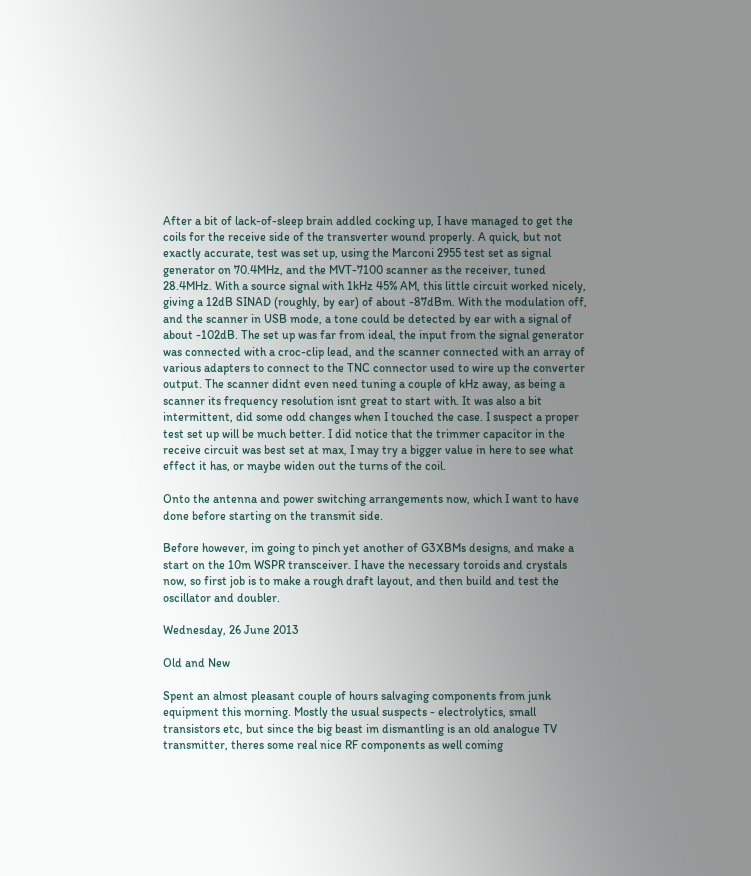After a bit of lack-of-sleep brain addled cocking up, I have managed to get the coils for the receive side of the transverter wound properly. A quick, but not exactly accurate, test was set up, using the Marconi 2955 test set as signal generator on 70.4MHz, and the MVT-7100 scanner as the receiver, tuned 28.4MHz. With a source signal with 1kHz 45% AM, this little circuit worked nicely, giving a 12dB SINAD (roughly, by ear) of about -87dBm. With the modulation off, and the scanner in USB mode, a tone could be detected by ear with a signal of about -102dB. The set up was far from ideal, the input from the signal generator was connected with a croc-clip lead, and the scanner connected with an array of various adapters to connect to the TNC connector used to wire up the converter output. The scanner didnt even need tuning a couple of kHz away, as being a scanner its frequency resolution isnt great to start with. It was also a bit intermittent, did some odd changes when I touched the case. I suspect a proper test set up will be much better. I did notice that the trimmer capacitor in the receive circuit was best set at max, I may try a bigger value in here to see what effect it has, or maybe widen out the turns of the coil.

Onto the antenna and power switching arrangements now, which I want to have done before starting on the transmit side.

Before however, im going to pinch yet another of G3XBMs designs, and make a start on the 10m WSPR transceiver. I have the necessary toroids and crystals now, so first job is to make a rough draft layout, and then build and test the oscillator and doubler.

Wednesday, 26 June 2013

Old and New

Spent an almost pleasant couple of hours salvaging components from junk equipment this morning. Mostly the usual suspects - electrolytics, small transistors etc, but since the big beast im dismantling is an old analogue TV transmitter, theres some real nice RF components as well coming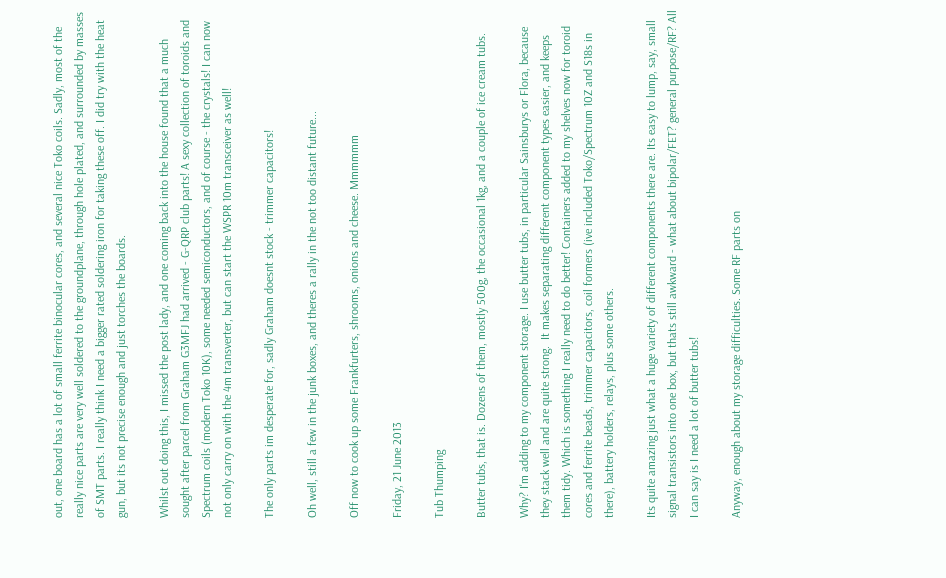out, one board has a lot of small ferrite binocular cores, and several nice Toko coils. Sadly, most of the really nice parts are very well soldered to the groundplane, through hole plated, and surrounded by masses of SMT parts. I really think I need a bigger rated soldering iron for taking these off. I did try with the heat gun, but its not precise enough and just torches the boards.

Whilst out doing this, I missed the post lady, and one coming back into the house found that a much sought after parcel from Graham G3MFJ had arrived - G-QRP club parts! A sexy collection of toroids and Spectrum coils (modern Toko 10K), some needed semiconductors, and of course - the crystals! I can now not only carry on with the 4m transverter, but can start the WSPR 10m transceiver as well!

The only parts im desperate for, sadly Graham doesnt stock - trimmer capacitors!

Oh well, still a few in the junk boxes, and theres a rally in the not too distant future...

Off now to cook up some Frankfurters, shrooms, onions and cheese. Mmmmmm

Friday, 21 June 2013

Tub Thumping

Butter tubs, that is. Dozens of them, mostly 500g, the occasional 1kg, and a couple of ice cream tubs.

Why? I'm adding to my component storage. I use butter tubs, in particular Sainsburys or Flora, because they stack well and are quite strong.  It makes separating different component types easier, and keeps them tidy. Which is something I really need to do better! Containers added to my shelves now for toroid cores and ferrite beads, trimmer capacitors, coil formers (ive included Toko/Spectrum 10Z and S18s in there), battery holders, relays, plus some others.

Its quite amazing just what a huge variety of different components there are. Its easy to lump, say, small signal transistors into one box, but thats still awkward - what about bipolar/FET? general purpose/RF? All I can say is I need a lot of butter tubs!

Anyway, enough about my storage difficulties. Some RF parts on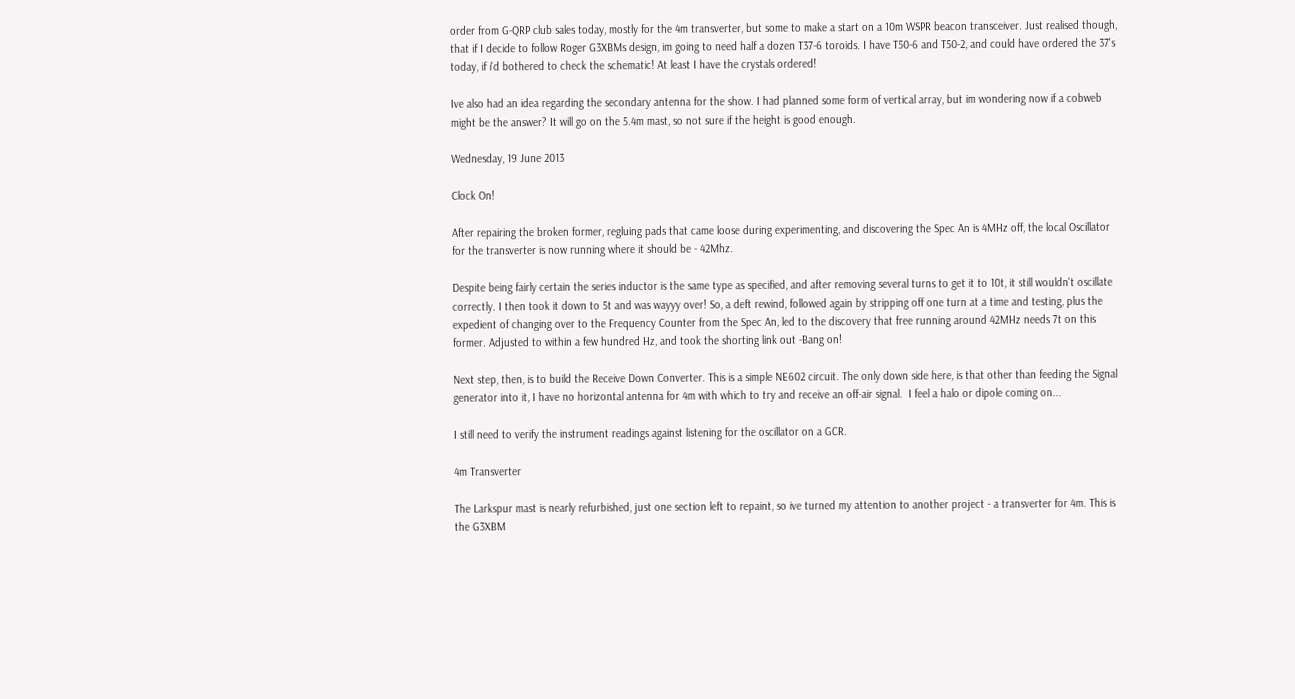order from G-QRP club sales today, mostly for the 4m transverter, but some to make a start on a 10m WSPR beacon transceiver. Just realised though, that if I decide to follow Roger G3XBMs design, im going to need half a dozen T37-6 toroids. I have T50-6 and T50-2, and could have ordered the 37's today, if i'd bothered to check the schematic! At least I have the crystals ordered!

Ive also had an idea regarding the secondary antenna for the show. I had planned some form of vertical array, but im wondering now if a cobweb might be the answer? It will go on the 5.4m mast, so not sure if the height is good enough.

Wednesday, 19 June 2013

Clock On!

After repairing the broken former, regluing pads that came loose during experimenting, and discovering the Spec An is 4MHz off, the local Oscillator for the transverter is now running where it should be - 42Mhz.

Despite being fairly certain the series inductor is the same type as specified, and after removing several turns to get it to 10t, it still wouldn't oscillate correctly. I then took it down to 5t and was wayyy over! So, a deft rewind, followed again by stripping off one turn at a time and testing, plus the expedient of changing over to the Frequency Counter from the Spec An, led to the discovery that free running around 42MHz needs 7t on this former. Adjusted to within a few hundred Hz, and took the shorting link out -Bang on!

Next step, then, is to build the Receive Down Converter. This is a simple NE602 circuit. The only down side here, is that other than feeding the Signal generator into it, I have no horizontal antenna for 4m with which to try and receive an off-air signal.  I feel a halo or dipole coming on...

I still need to verify the instrument readings against listening for the oscillator on a GCR.

4m Transverter

The Larkspur mast is nearly refurbished, just one section left to repaint, so ive turned my attention to another project - a transverter for 4m. This is the G3XBM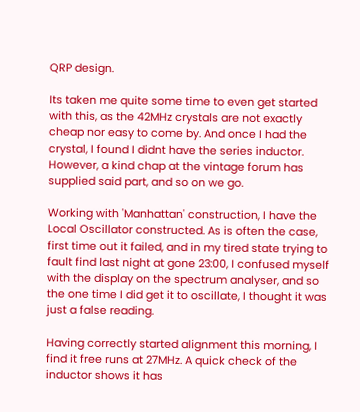QRP design.

Its taken me quite some time to even get started with this, as the 42MHz crystals are not exactly cheap nor easy to come by. And once I had the crystal, I found I didnt have the series inductor. However, a kind chap at the vintage forum has supplied said part, and so on we go.

Working with 'Manhattan' construction, I have the Local Oscillator constructed. As is often the case, first time out it failed, and in my tired state trying to fault find last night at gone 23:00, I confused myself with the display on the spectrum analyser, and so the one time I did get it to oscillate, I thought it was just a false reading.

Having correctly started alignment this morning, I find it free runs at 27MHz. A quick check of the inductor shows it has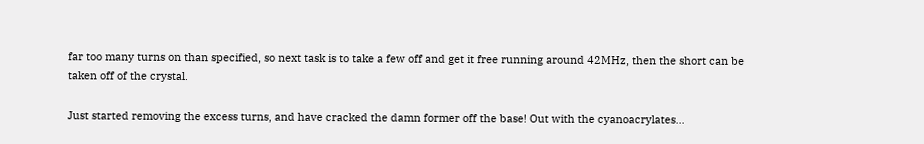far too many turns on than specified, so next task is to take a few off and get it free running around 42MHz, then the short can be taken off of the crystal.

Just started removing the excess turns, and have cracked the damn former off the base! Out with the cyanoacrylates...